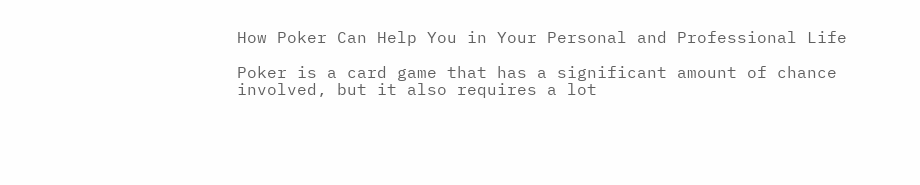How Poker Can Help You in Your Personal and Professional Life

Poker is a card game that has a significant amount of chance involved, but it also requires a lot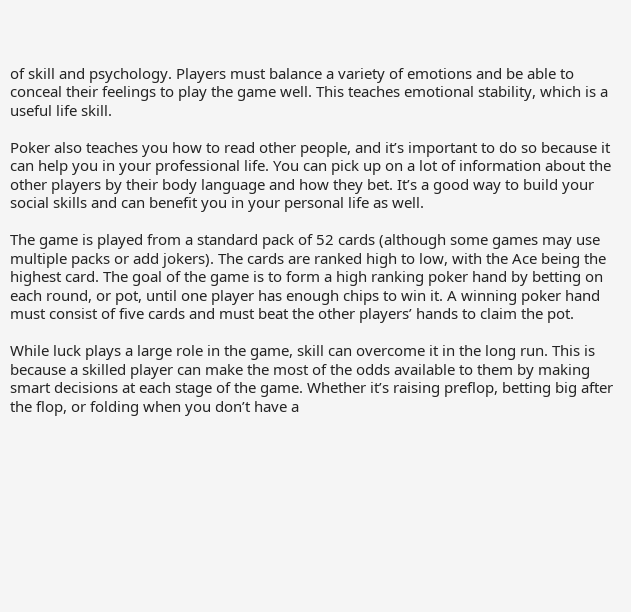of skill and psychology. Players must balance a variety of emotions and be able to conceal their feelings to play the game well. This teaches emotional stability, which is a useful life skill.

Poker also teaches you how to read other people, and it’s important to do so because it can help you in your professional life. You can pick up on a lot of information about the other players by their body language and how they bet. It’s a good way to build your social skills and can benefit you in your personal life as well.

The game is played from a standard pack of 52 cards (although some games may use multiple packs or add jokers). The cards are ranked high to low, with the Ace being the highest card. The goal of the game is to form a high ranking poker hand by betting on each round, or pot, until one player has enough chips to win it. A winning poker hand must consist of five cards and must beat the other players’ hands to claim the pot.

While luck plays a large role in the game, skill can overcome it in the long run. This is because a skilled player can make the most of the odds available to them by making smart decisions at each stage of the game. Whether it’s raising preflop, betting big after the flop, or folding when you don’t have a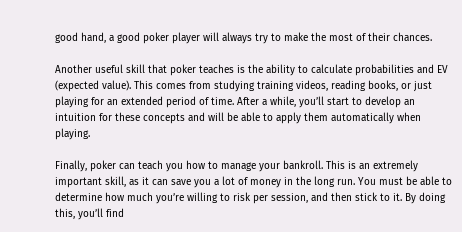good hand, a good poker player will always try to make the most of their chances.

Another useful skill that poker teaches is the ability to calculate probabilities and EV (expected value). This comes from studying training videos, reading books, or just playing for an extended period of time. After a while, you’ll start to develop an intuition for these concepts and will be able to apply them automatically when playing.

Finally, poker can teach you how to manage your bankroll. This is an extremely important skill, as it can save you a lot of money in the long run. You must be able to determine how much you’re willing to risk per session, and then stick to it. By doing this, you’ll find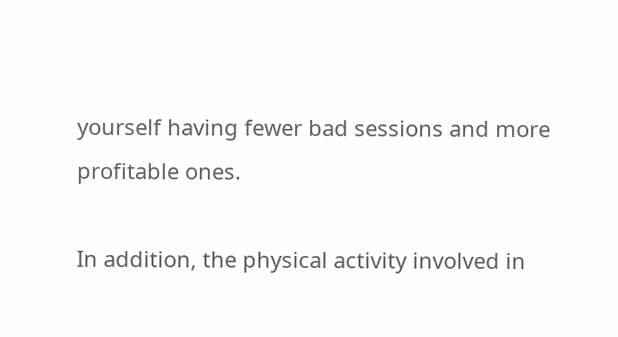yourself having fewer bad sessions and more profitable ones.

In addition, the physical activity involved in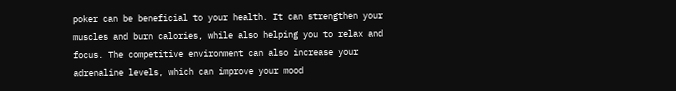poker can be beneficial to your health. It can strengthen your muscles and burn calories, while also helping you to relax and focus. The competitive environment can also increase your adrenaline levels, which can improve your mood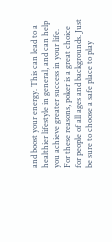and boost your energy. This can lead to a healthier lifestyle in general, and can help you achieve greater success in your life. For these reasons, poker is a great choice for people of all ages and backgrounds. Just be sure to choose a safe place to play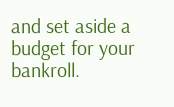and set aside a budget for your bankroll.